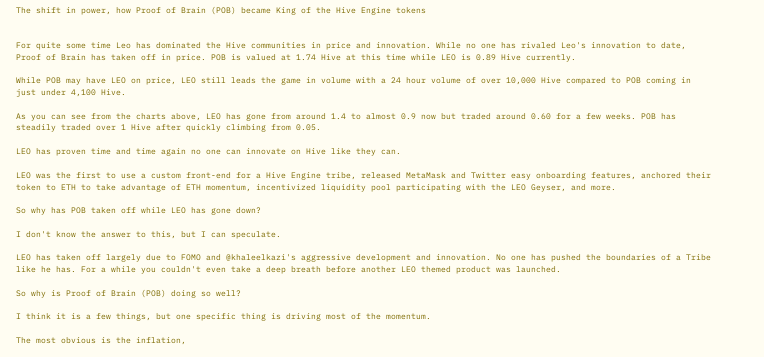The shift in power, how Proof of Brain (POB) became King of the Hive Engine tokens


For quite some time Leo has dominated the Hive communities in price and innovation. While no one has rivaled Leo's innovation to date, Proof of Brain has taken off in price. POB is valued at 1.74 Hive at this time while LEO is 0.89 Hive currently.

While POB may have LEO on price, LEO still leads the game in volume with a 24 hour volume of over 10,000 Hive compared to POB coming in just under 4,100 Hive.

As you can see from the charts above, LEO has gone from around 1.4 to almost 0.9 now but traded around 0.60 for a few weeks. POB has steadily traded over 1 Hive after quickly climbing from 0.05.

LEO has proven time and time again no one can innovate on Hive like they can.

LEO was the first to use a custom front-end for a Hive Engine tribe, released MetaMask and Twitter easy onboarding features, anchored their token to ETH to take advantage of ETH momentum, incentivized liquidity pool participating with the LEO Geyser, and more.

So why has POB taken off while LEO has gone down?

I don't know the answer to this, but I can speculate.

LEO has taken off largely due to FOMO and @khaleelkazi's aggressive development and innovation. No one has pushed the boundaries of a Tribe like he has. For a while you couldn't even take a deep breath before another LEO themed product was launched.

So why is Proof of Brain (POB) doing so well?

I think it is a few things, but one specific thing is driving most of the momentum.

The most obvious is the inflation,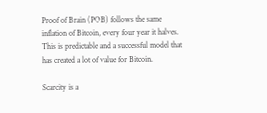Proof of Brain (POB) follows the same inflation of Bitcoin, every four year it halves. This is predictable and a successful model that has created a lot of value for Bitcoin.

Scarcity is a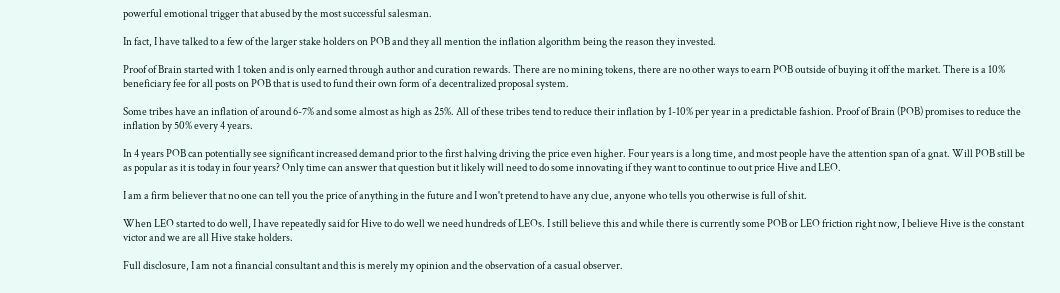powerful emotional trigger that abused by the most successful salesman.

In fact, I have talked to a few of the larger stake holders on POB and they all mention the inflation algorithm being the reason they invested.

Proof of Brain started with 1 token and is only earned through author and curation rewards. There are no mining tokens, there are no other ways to earn POB outside of buying it off the market. There is a 10% beneficiary fee for all posts on POB that is used to fund their own form of a decentralized proposal system.

Some tribes have an inflation of around 6-7% and some almost as high as 25%. All of these tribes tend to reduce their inflation by 1-10% per year in a predictable fashion. Proof of Brain (POB) promises to reduce the inflation by 50% every 4 years.

In 4 years POB can potentially see significant increased demand prior to the first halving driving the price even higher. Four years is a long time, and most people have the attention span of a gnat. Will POB still be as popular as it is today in four years? Only time can answer that question but it likely will need to do some innovating if they want to continue to out price Hive and LEO.

I am a firm believer that no one can tell you the price of anything in the future and I won't pretend to have any clue, anyone who tells you otherwise is full of shit.

When LEO started to do well, I have repeatedly said for Hive to do well we need hundreds of LEOs. I still believe this and while there is currently some POB or LEO friction right now, I believe Hive is the constant victor and we are all Hive stake holders.

Full disclosure, I am not a financial consultant and this is merely my opinion and the observation of a casual observer.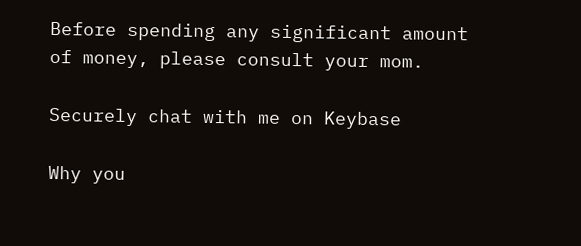Before spending any significant amount of money, please consult your mom.

Securely chat with me on Keybase

Why you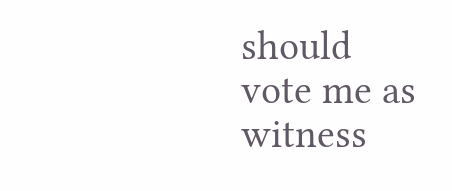should vote me as witness